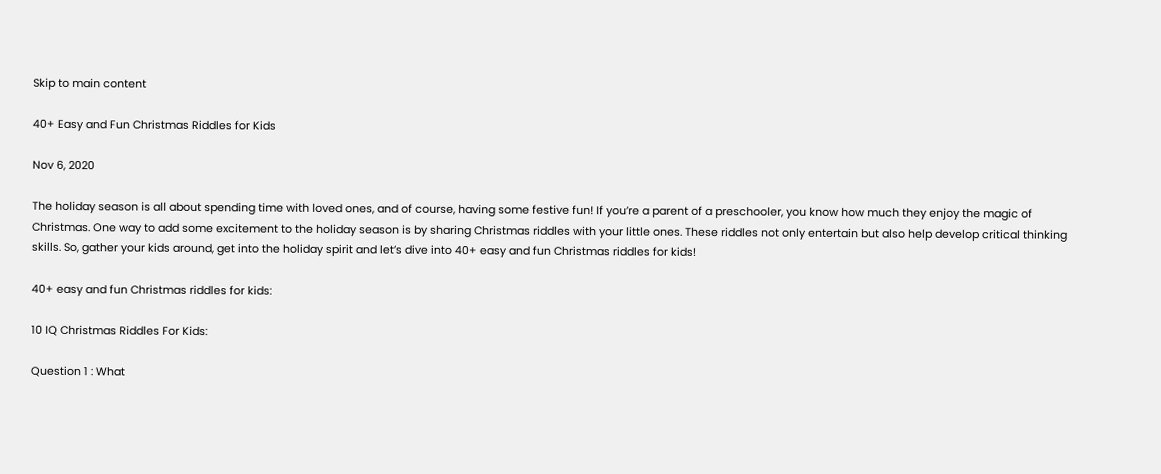Skip to main content

40+ Easy and Fun Christmas Riddles for Kids

Nov 6, 2020

The holiday season is all about spending time with loved ones, and of course, having some festive fun! If you’re a parent of a preschooler, you know how much they enjoy the magic of Christmas. One way to add some excitement to the holiday season is by sharing Christmas riddles with your little ones. These riddles not only entertain but also help develop critical thinking skills. So, gather your kids around, get into the holiday spirit and let’s dive into 40+ easy and fun Christmas riddles for kids!

40+ easy and fun Christmas riddles for kids:

10 IQ Christmas Riddles For Kids:

Question 1 : What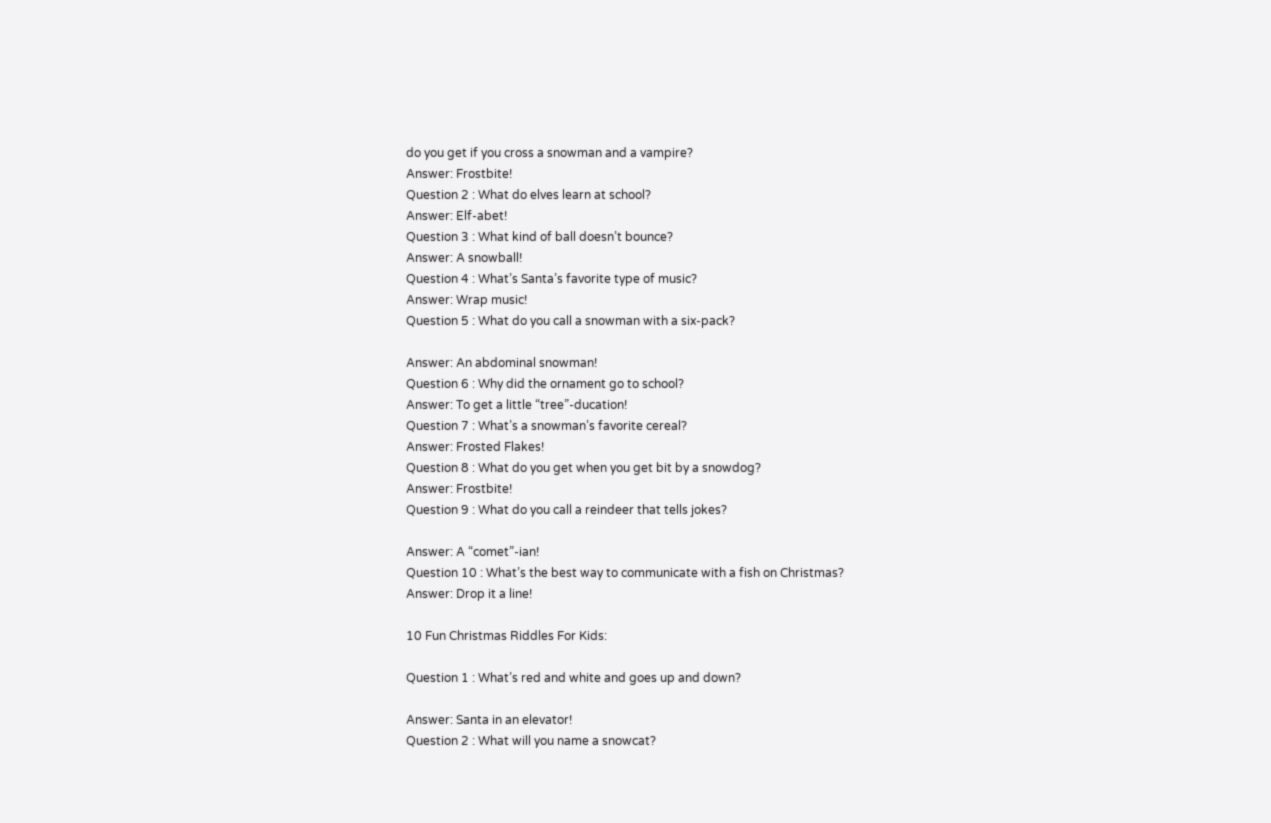do you get if you cross a snowman and a vampire?
Answer: Frostbite!
Question 2 : What do elves learn at school?
Answer: Elf-abet!
Question 3 : What kind of ball doesn’t bounce?
Answer: A snowball!
Question 4 : What’s Santa’s favorite type of music?
Answer: Wrap music!
Question 5 : What do you call a snowman with a six-pack?

Answer: An abdominal snowman!
Question 6 : Why did the ornament go to school?
Answer: To get a little “tree”-ducation!
Question 7 : What’s a snowman’s favorite cereal?
Answer: Frosted Flakes!
Question 8 : What do you get when you get bit by a snowdog?
Answer: Frostbite!
Question 9 : What do you call a reindeer that tells jokes?

Answer: A “comet”-ian!
Question 10 : What’s the best way to communicate with a fish on Christmas?
Answer: Drop it a line!

10 Fun Christmas Riddles For Kids:

Question 1 : What’s red and white and goes up and down?

Answer: Santa in an elevator!
Question 2 : What will you name a snowcat?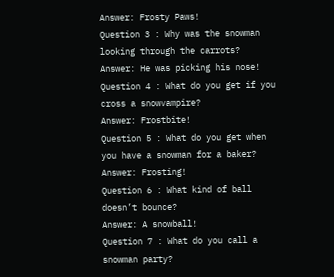Answer: Frosty Paws!
Question 3 : Why was the snowman looking through the carrots?
Answer: He was picking his nose!
Question 4 : What do you get if you cross a snowvampire?
Answer: Frostbite!
Question 5 : What do you get when you have a snowman for a baker?
Answer: Frosting!
Question 6 : What kind of ball doesn’t bounce?
Answer: A snowball!
Question 7 : What do you call a snowman party?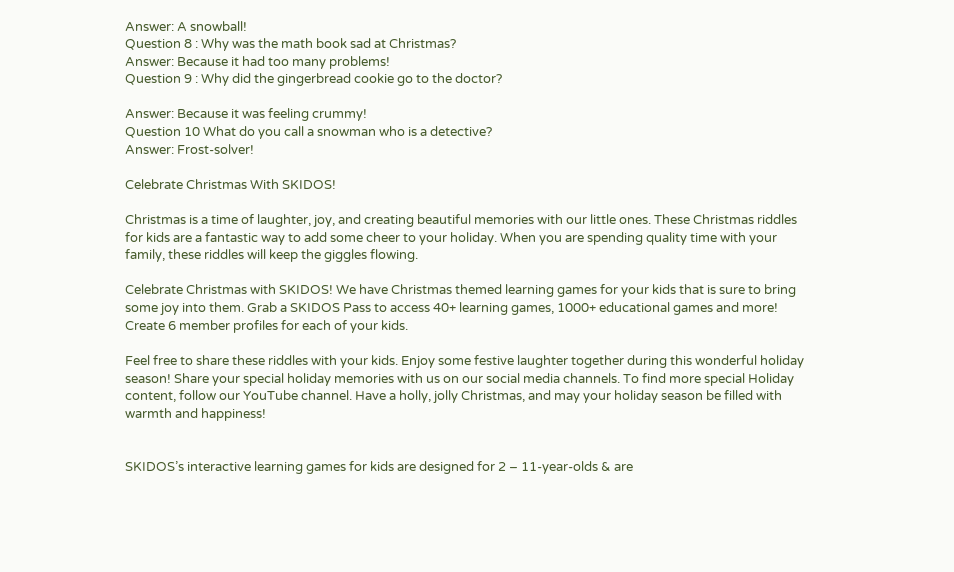Answer: A snowball!
Question 8 : Why was the math book sad at Christmas?
Answer: Because it had too many problems!
Question 9 : Why did the gingerbread cookie go to the doctor?

Answer: Because it was feeling crummy!
Question 10 What do you call a snowman who is a detective?
Answer: Frost-solver!

Celebrate Christmas With SKIDOS!

Christmas is a time of laughter, joy, and creating beautiful memories with our little ones. These Christmas riddles for kids are a fantastic way to add some cheer to your holiday. When you are spending quality time with your family, these riddles will keep the giggles flowing.

Celebrate Christmas with SKIDOS! We have Christmas themed learning games for your kids that is sure to bring some joy into them. Grab a SKIDOS Pass to access 40+ learning games, 1000+ educational games and more! Create 6 member profiles for each of your kids.

Feel free to share these riddles with your kids. Enjoy some festive laughter together during this wonderful holiday season! Share your special holiday memories with us on our social media channels. To find more special Holiday content, follow our YouTube channel. Have a holly, jolly Christmas, and may your holiday season be filled with warmth and happiness!


SKIDOS’s interactive learning games for kids are designed for 2 – 11-year-olds & are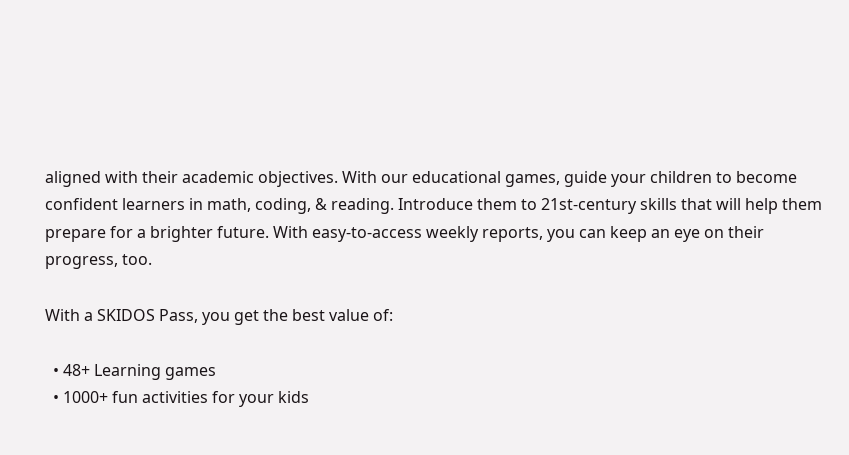aligned with their academic objectives. With our educational games, guide your children to become confident learners in math, coding, & reading. Introduce them to 21st-century skills that will help them prepare for a brighter future. With easy-to-access weekly reports, you can keep an eye on their progress, too.

With a SKIDOS Pass, you get the best value of:

  • 48+ Learning games
  • 1000+ fun activities for your kids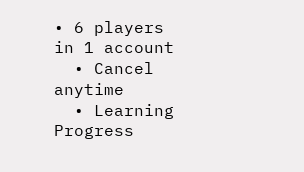• 6 players in 1 account
  • Cancel anytime
  • Learning Progress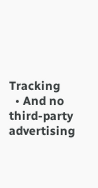Tracking
  • And no third-party advertising